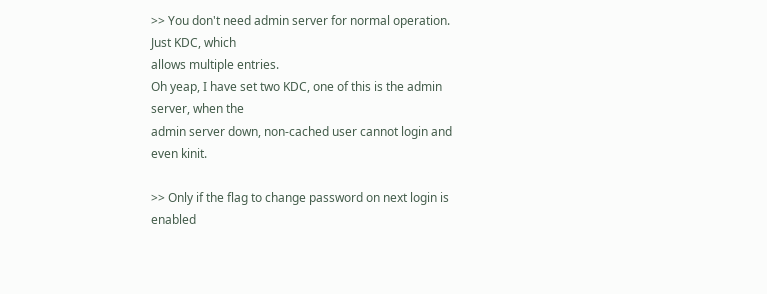>> You don't need admin server for normal operation. Just KDC, which
allows multiple entries.
Oh yeap, I have set two KDC, one of this is the admin server, when the
admin server down, non-cached user cannot login and even kinit.

>> Only if the flag to change password on next login is enabled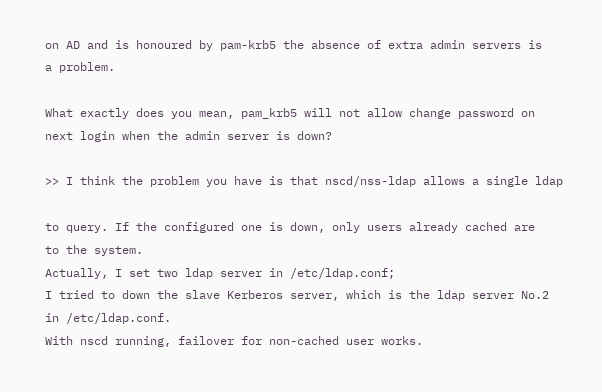on AD and is honoured by pam-krb5 the absence of extra admin servers is
a problem.

What exactly does you mean, pam_krb5 will not allow change password on
next login when the admin server is down?

>> I think the problem you have is that nscd/nss-ldap allows a single ldap

to query. If the configured one is down, only users already cached are
to the system.
Actually, I set two ldap server in /etc/ldap.conf;
I tried to down the slave Kerberos server, which is the ldap server No.2
in /etc/ldap.conf.
With nscd running, failover for non-cached user works.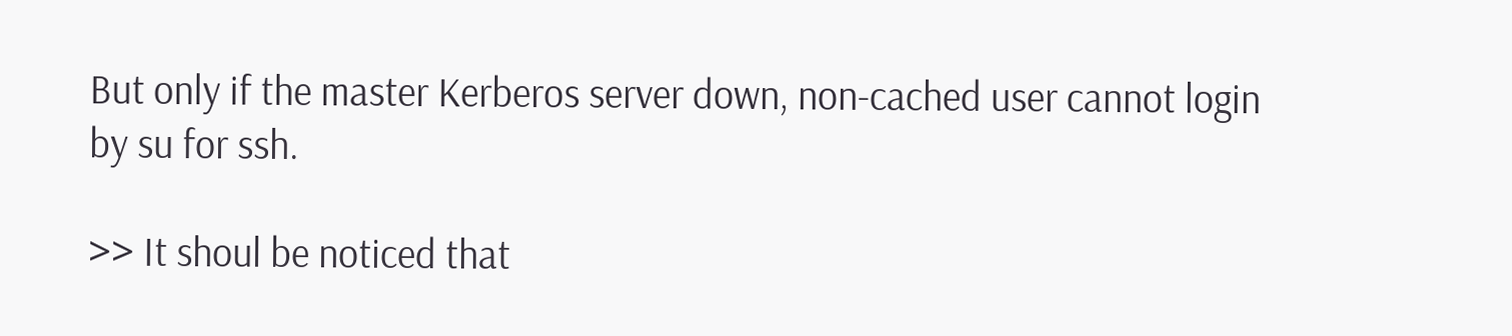But only if the master Kerberos server down, non-cached user cannot login
by su for ssh.

>> It shoul be noticed that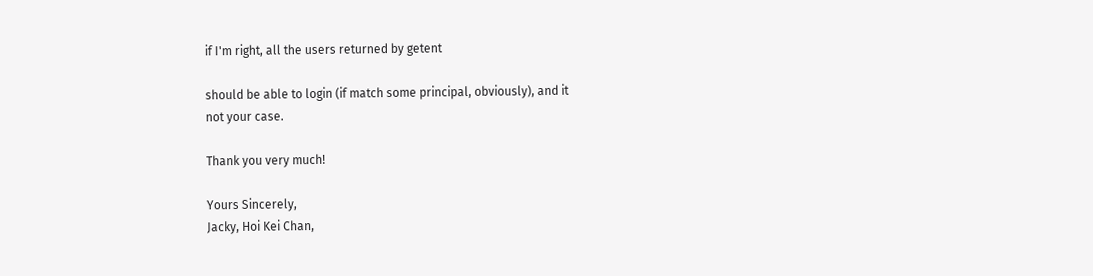if I'm right, all the users returned by getent

should be able to login (if match some principal, obviously), and it
not your case.

Thank you very much!

Yours Sincerely,
Jacky, Hoi Kei Chan,